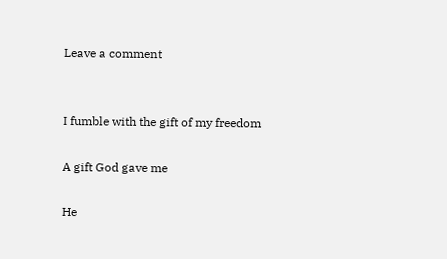Leave a comment


I fumble with the gift of my freedom

A gift God gave me

He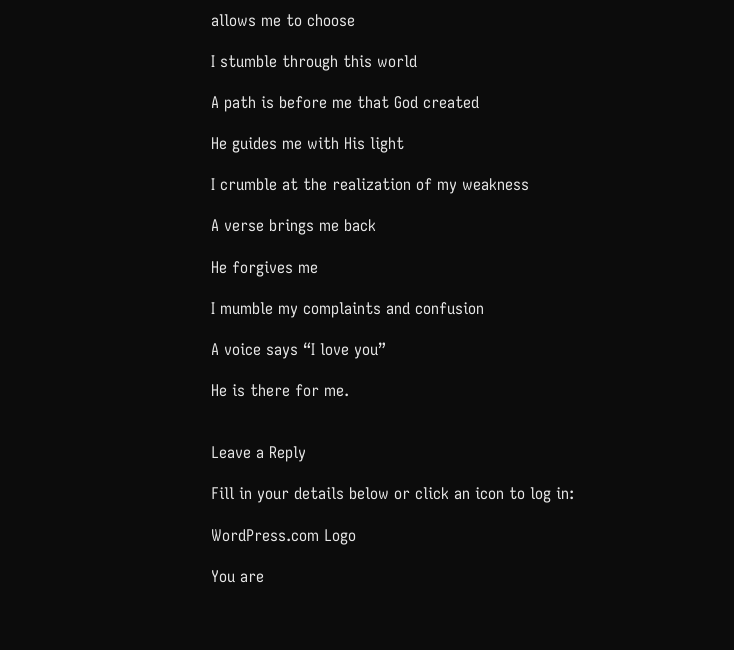allows me to choose

I stumble through this world

A path is before me that God created

He guides me with His light

I crumble at the realization of my weakness

A verse brings me back

He forgives me

I mumble my complaints and confusion

A voice says “I love you”

He is there for me.


Leave a Reply

Fill in your details below or click an icon to log in:

WordPress.com Logo

You are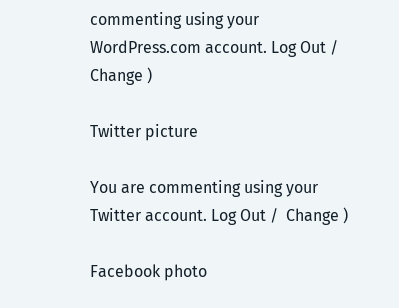commenting using your WordPress.com account. Log Out /  Change )

Twitter picture

You are commenting using your Twitter account. Log Out /  Change )

Facebook photo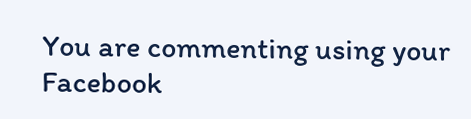You are commenting using your Facebook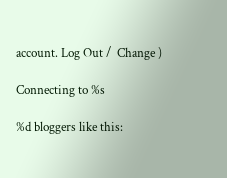account. Log Out /  Change )

Connecting to %s

%d bloggers like this: